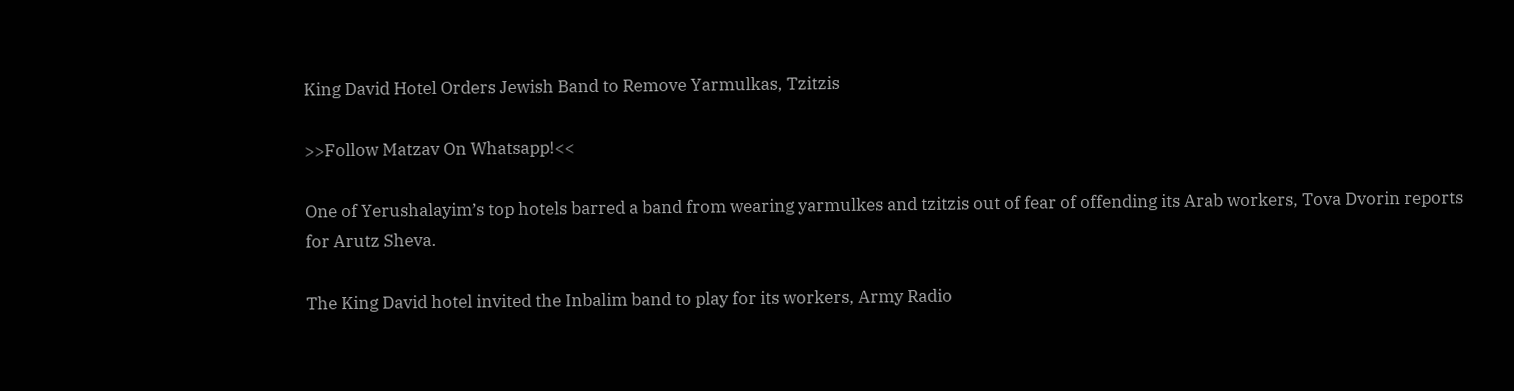King David Hotel Orders Jewish Band to Remove Yarmulkas, Tzitzis

>>Follow Matzav On Whatsapp!<<

One of Yerushalayim’s top hotels barred a band from wearing yarmulkes and tzitzis out of fear of offending its Arab workers, Tova Dvorin reports for Arutz Sheva.

The King David hotel invited the Inbalim band to play for its workers, Army Radio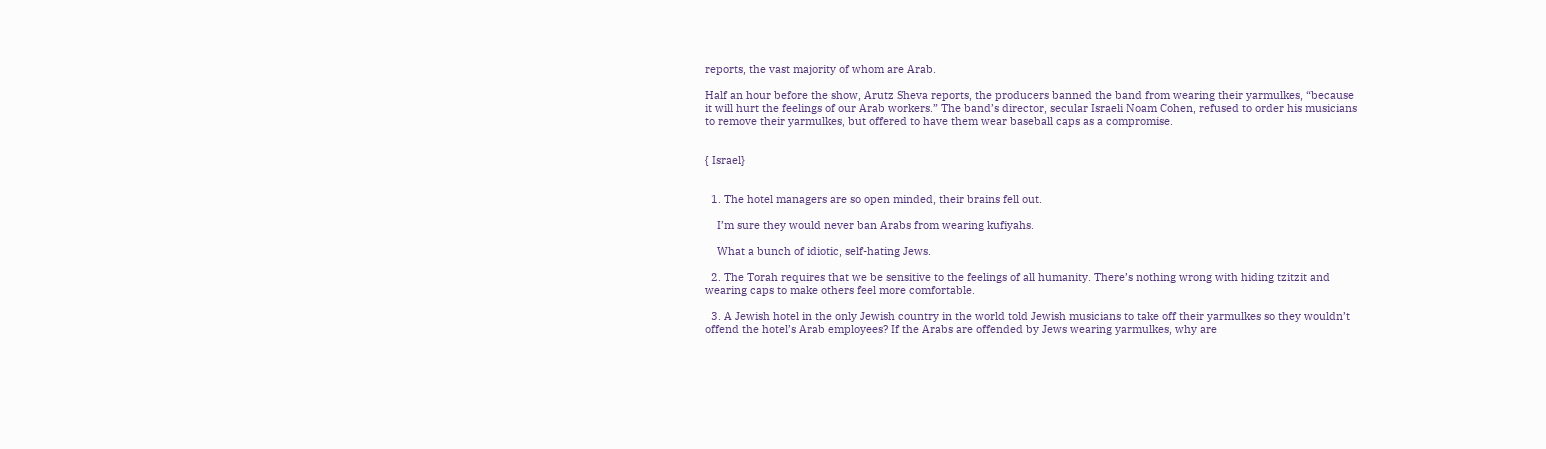reports, the vast majority of whom are Arab.

Half an hour before the show, Arutz Sheva reports, the producers banned the band from wearing their yarmulkes, “because it will hurt the feelings of our Arab workers.” The band’s director, secular Israeli Noam Cohen, refused to order his musicians to remove their yarmulkes, but offered to have them wear baseball caps as a compromise.


{ Israel}


  1. The hotel managers are so open minded, their brains fell out.

    I’m sure they would never ban Arabs from wearing kufiyahs.

    What a bunch of idiotic, self-hating Jews.

  2. The Torah requires that we be sensitive to the feelings of all humanity. There’s nothing wrong with hiding tzitzit and wearing caps to make others feel more comfortable.

  3. A Jewish hotel in the only Jewish country in the world told Jewish musicians to take off their yarmulkes so they wouldn’t offend the hotel’s Arab employees? If the Arabs are offended by Jews wearing yarmulkes, why are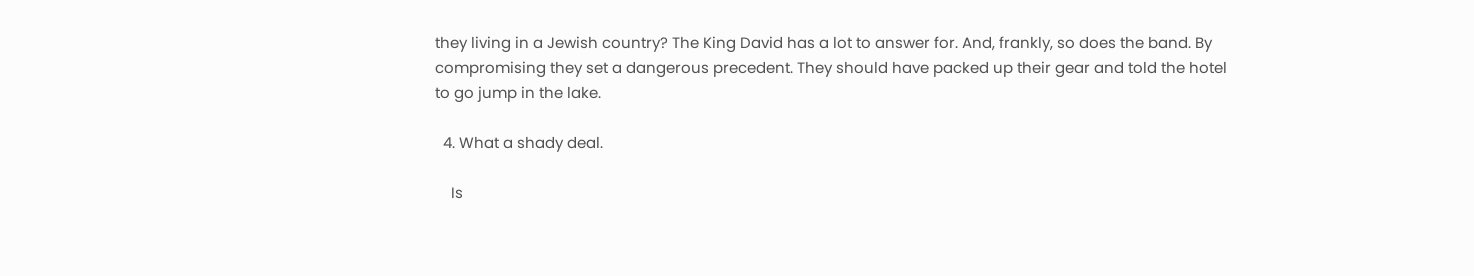they living in a Jewish country? The King David has a lot to answer for. And, frankly, so does the band. By compromising they set a dangerous precedent. They should have packed up their gear and told the hotel to go jump in the lake.

  4. What a shady deal.

    Is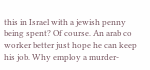this in Israel with a jewish penny being spent? Of course. An arab co worker better just hope he can keep his job. Why employ a murder-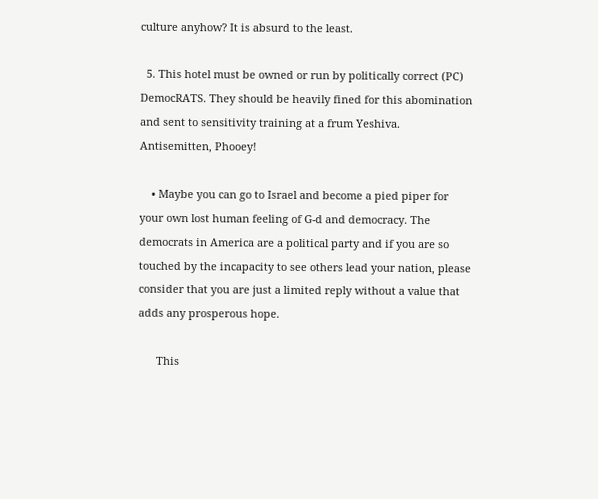culture anyhow? It is absurd to the least.

  5. This hotel must be owned or run by politically correct (PC) DemocRATS. They should be heavily fined for this abomination and sent to sensitivity training at a frum Yeshiva. Antisemitten, Phooey!

    • Maybe you can go to Israel and become a pied piper for your own lost human feeling of G-d and democracy. The democrats in America are a political party and if you are so touched by the incapacity to see others lead your nation, please consider that you are just a limited reply without a value that adds any prosperous hope.

      This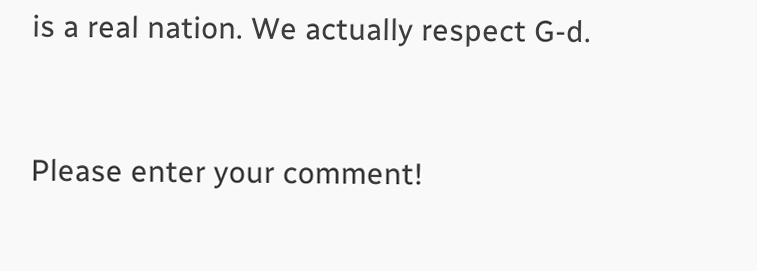is a real nation. We actually respect G-d.


Please enter your comment!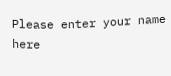Please enter your name here